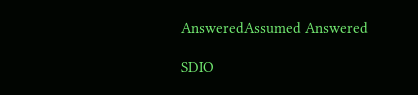AnsweredAssumed Answered

SDIO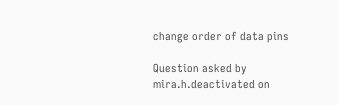change order of data pins

Question asked by mira.h.deactivated on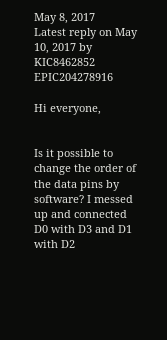May 8, 2017
Latest reply on May 10, 2017 by KIC8462852 EPIC204278916

Hi everyone,


Is it possible to change the order of the data pins by software? I messed up and connected D0 with D3 and D1 with D2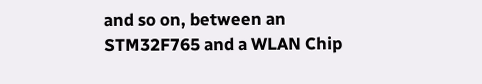and so on, between an STM32F765 and a WLAN Chip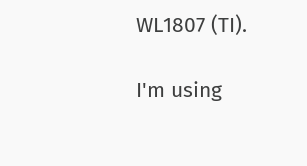WL1807 (TI).

I'm using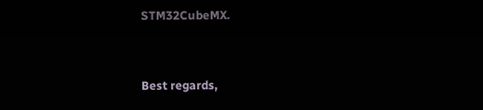STM32CubeMX.


Best regards,